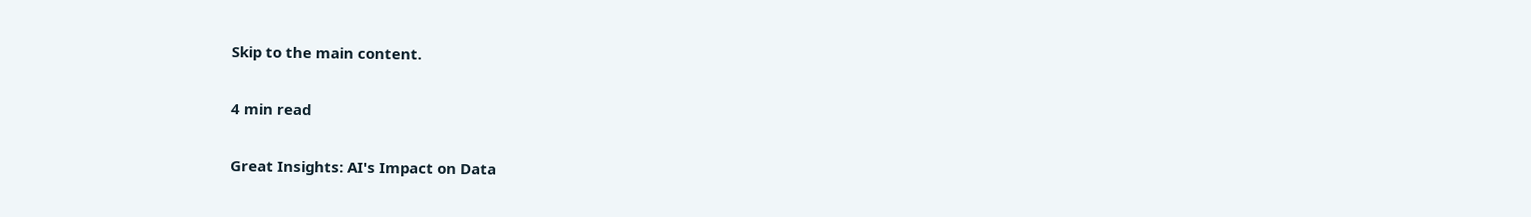Skip to the main content.

4 min read

Great Insights: AI's Impact on Data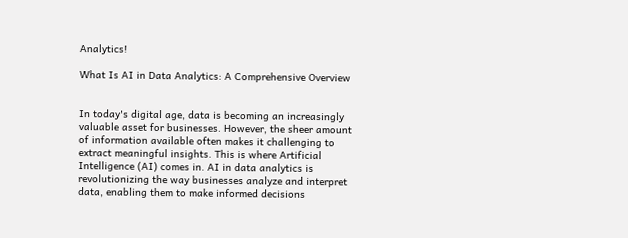Analytics!

What Is AI in Data Analytics: A Comprehensive Overview


In today's digital age, data is becoming an increasingly valuable asset for businesses. However, the sheer amount of information available often makes it challenging to extract meaningful insights. This is where Artificial Intelligence (AI) comes in. AI in data analytics is revolutionizing the way businesses analyze and interpret data, enabling them to make informed decisions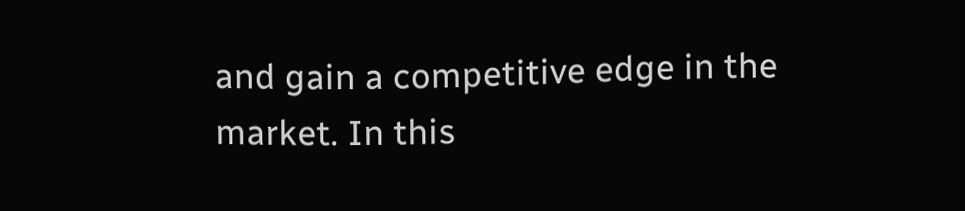and gain a competitive edge in the market. In this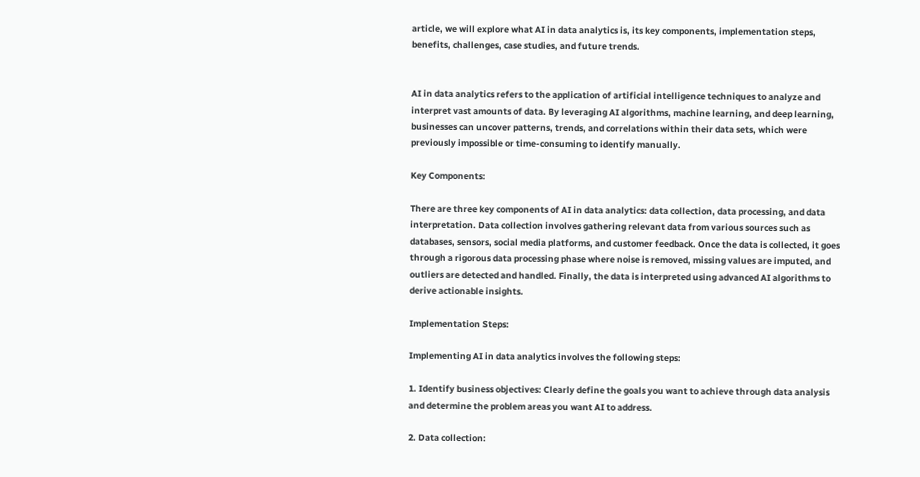article, we will explore what AI in data analytics is, its key components, implementation steps, benefits, challenges, case studies, and future trends.


AI in data analytics refers to the application of artificial intelligence techniques to analyze and interpret vast amounts of data. By leveraging AI algorithms, machine learning, and deep learning, businesses can uncover patterns, trends, and correlations within their data sets, which were previously impossible or time-consuming to identify manually.

Key Components:

There are three key components of AI in data analytics: data collection, data processing, and data interpretation. Data collection involves gathering relevant data from various sources such as databases, sensors, social media platforms, and customer feedback. Once the data is collected, it goes through a rigorous data processing phase where noise is removed, missing values are imputed, and outliers are detected and handled. Finally, the data is interpreted using advanced AI algorithms to derive actionable insights.

Implementation Steps:

Implementing AI in data analytics involves the following steps:

1. Identify business objectives: Clearly define the goals you want to achieve through data analysis and determine the problem areas you want AI to address.

2. Data collection: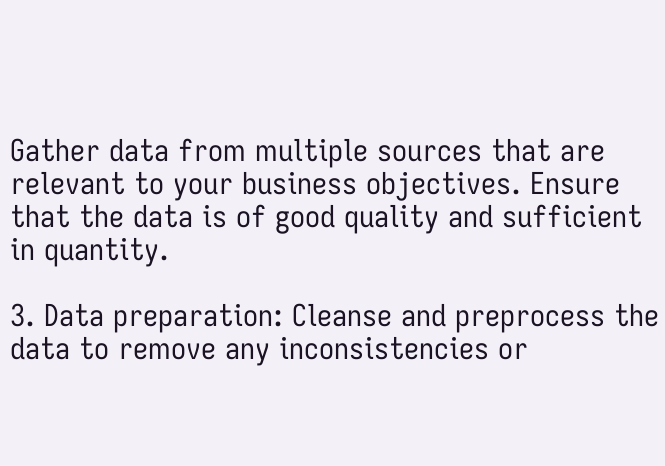Gather data from multiple sources that are relevant to your business objectives. Ensure that the data is of good quality and sufficient in quantity.

3. Data preparation: Cleanse and preprocess the data to remove any inconsistencies or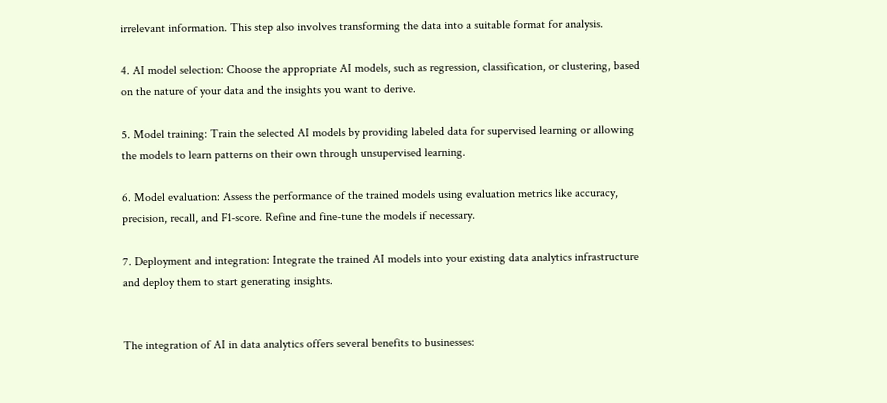irrelevant information. This step also involves transforming the data into a suitable format for analysis.

4. AI model selection: Choose the appropriate AI models, such as regression, classification, or clustering, based on the nature of your data and the insights you want to derive.

5. Model training: Train the selected AI models by providing labeled data for supervised learning or allowing the models to learn patterns on their own through unsupervised learning.

6. Model evaluation: Assess the performance of the trained models using evaluation metrics like accuracy, precision, recall, and F1-score. Refine and fine-tune the models if necessary.

7. Deployment and integration: Integrate the trained AI models into your existing data analytics infrastructure and deploy them to start generating insights.


The integration of AI in data analytics offers several benefits to businesses: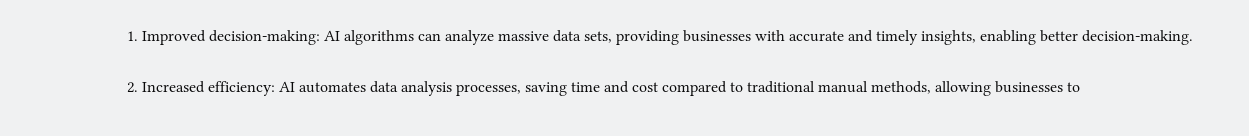1. Improved decision-making: AI algorithms can analyze massive data sets, providing businesses with accurate and timely insights, enabling better decision-making.

2. Increased efficiency: AI automates data analysis processes, saving time and cost compared to traditional manual methods, allowing businesses to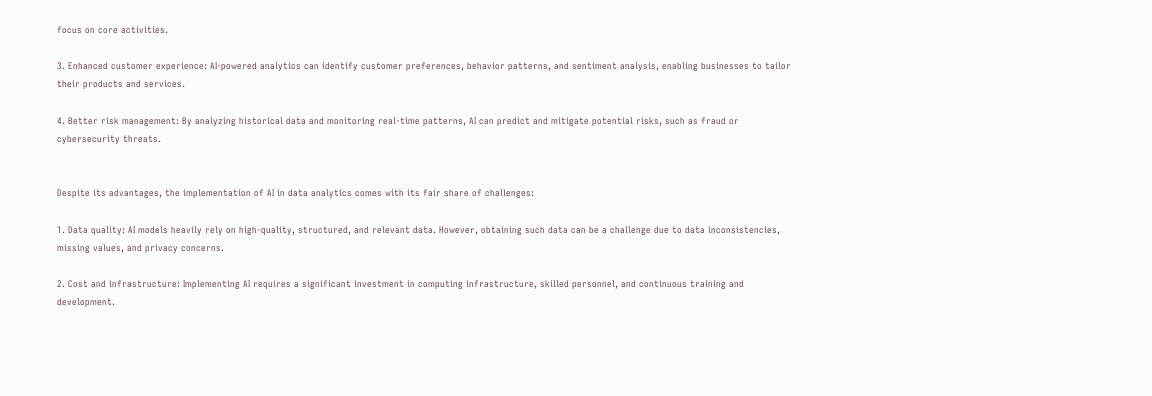focus on core activities.

3. Enhanced customer experience: AI-powered analytics can identify customer preferences, behavior patterns, and sentiment analysis, enabling businesses to tailor their products and services.

4. Better risk management: By analyzing historical data and monitoring real-time patterns, AI can predict and mitigate potential risks, such as fraud or cybersecurity threats.


Despite its advantages, the implementation of AI in data analytics comes with its fair share of challenges:

1. Data quality: AI models heavily rely on high-quality, structured, and relevant data. However, obtaining such data can be a challenge due to data inconsistencies, missing values, and privacy concerns.

2. Cost and infrastructure: Implementing AI requires a significant investment in computing infrastructure, skilled personnel, and continuous training and development.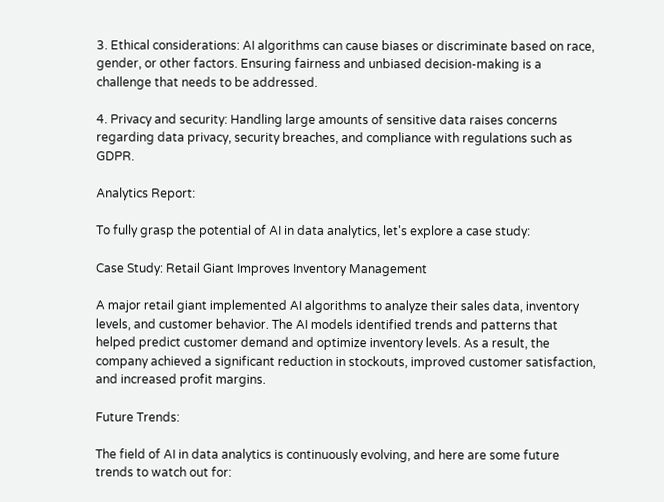3. Ethical considerations: AI algorithms can cause biases or discriminate based on race, gender, or other factors. Ensuring fairness and unbiased decision-making is a challenge that needs to be addressed.

4. Privacy and security: Handling large amounts of sensitive data raises concerns regarding data privacy, security breaches, and compliance with regulations such as GDPR.

Analytics Report:

To fully grasp the potential of AI in data analytics, let's explore a case study:

Case Study: Retail Giant Improves Inventory Management

A major retail giant implemented AI algorithms to analyze their sales data, inventory levels, and customer behavior. The AI models identified trends and patterns that helped predict customer demand and optimize inventory levels. As a result, the company achieved a significant reduction in stockouts, improved customer satisfaction, and increased profit margins.

Future Trends:

The field of AI in data analytics is continuously evolving, and here are some future trends to watch out for: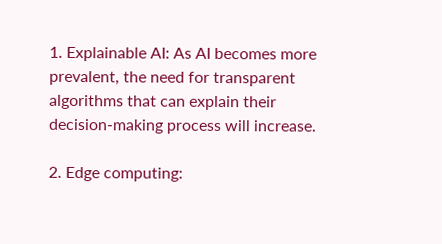1. Explainable AI: As AI becomes more prevalent, the need for transparent algorithms that can explain their decision-making process will increase.

2. Edge computing: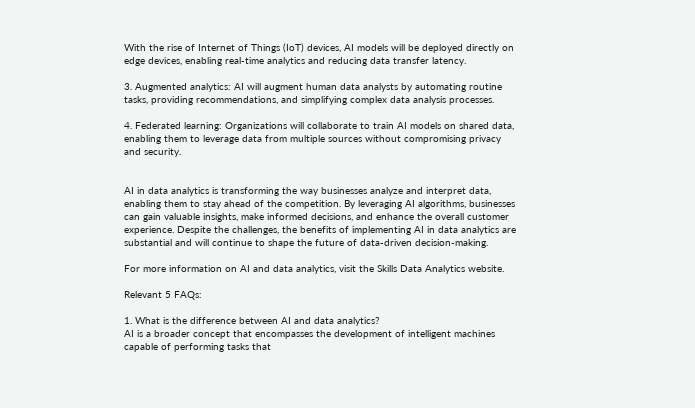With the rise of Internet of Things (IoT) devices, AI models will be deployed directly on edge devices, enabling real-time analytics and reducing data transfer latency.

3. Augmented analytics: AI will augment human data analysts by automating routine tasks, providing recommendations, and simplifying complex data analysis processes.

4. Federated learning: Organizations will collaborate to train AI models on shared data, enabling them to leverage data from multiple sources without compromising privacy and security.


AI in data analytics is transforming the way businesses analyze and interpret data, enabling them to stay ahead of the competition. By leveraging AI algorithms, businesses can gain valuable insights, make informed decisions, and enhance the overall customer experience. Despite the challenges, the benefits of implementing AI in data analytics are substantial and will continue to shape the future of data-driven decision-making.

For more information on AI and data analytics, visit the Skills Data Analytics website.

Relevant 5 FAQs:

1. What is the difference between AI and data analytics?
AI is a broader concept that encompasses the development of intelligent machines capable of performing tasks that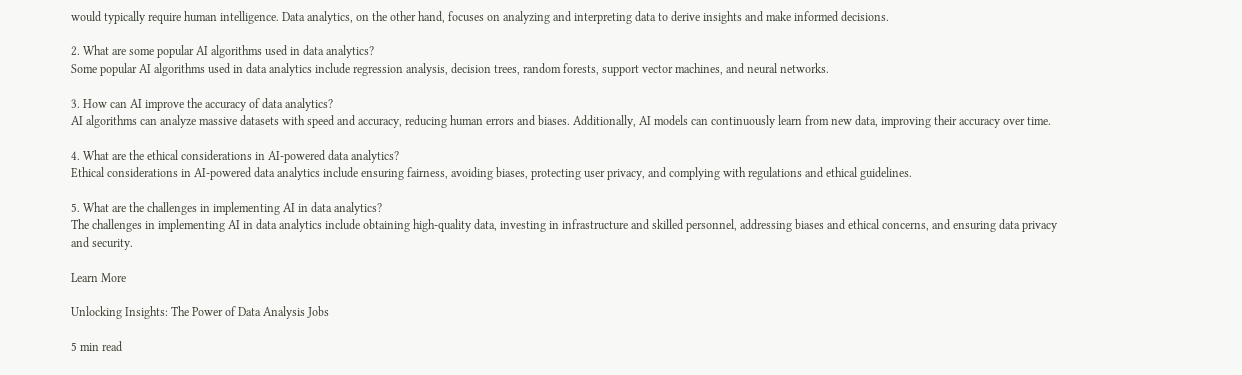would typically require human intelligence. Data analytics, on the other hand, focuses on analyzing and interpreting data to derive insights and make informed decisions.

2. What are some popular AI algorithms used in data analytics?
Some popular AI algorithms used in data analytics include regression analysis, decision trees, random forests, support vector machines, and neural networks.

3. How can AI improve the accuracy of data analytics?
AI algorithms can analyze massive datasets with speed and accuracy, reducing human errors and biases. Additionally, AI models can continuously learn from new data, improving their accuracy over time.

4. What are the ethical considerations in AI-powered data analytics?
Ethical considerations in AI-powered data analytics include ensuring fairness, avoiding biases, protecting user privacy, and complying with regulations and ethical guidelines.

5. What are the challenges in implementing AI in data analytics?
The challenges in implementing AI in data analytics include obtaining high-quality data, investing in infrastructure and skilled personnel, addressing biases and ethical concerns, and ensuring data privacy and security.

Learn More

Unlocking Insights: The Power of Data Analysis Jobs

5 min read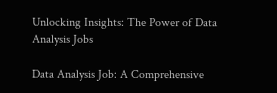Unlocking Insights: The Power of Data Analysis Jobs

Data Analysis Job: A Comprehensive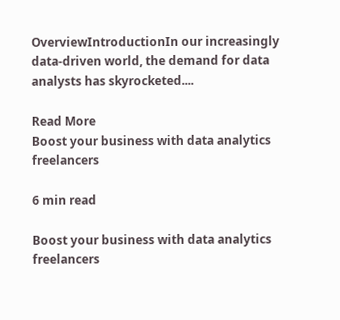OverviewIntroductionIn our increasingly data-driven world, the demand for data analysts has skyrocketed....

Read More
Boost your business with data analytics freelancers

6 min read

Boost your business with data analytics freelancers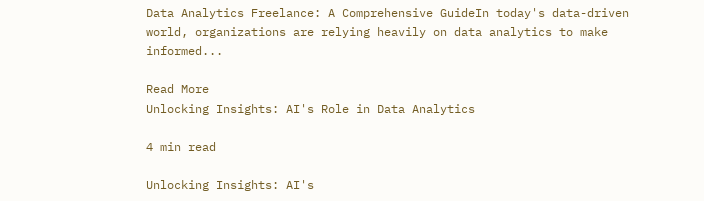Data Analytics Freelance: A Comprehensive GuideIn today's data-driven world, organizations are relying heavily on data analytics to make informed...

Read More
Unlocking Insights: AI's Role in Data Analytics

4 min read

Unlocking Insights: AI's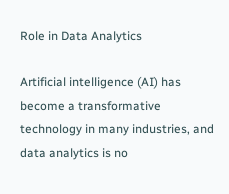Role in Data Analytics

Artificial intelligence (AI) has become a transformative technology in many industries, and data analytics is no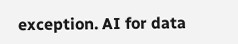exception. AI for data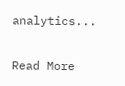analytics...

Read More